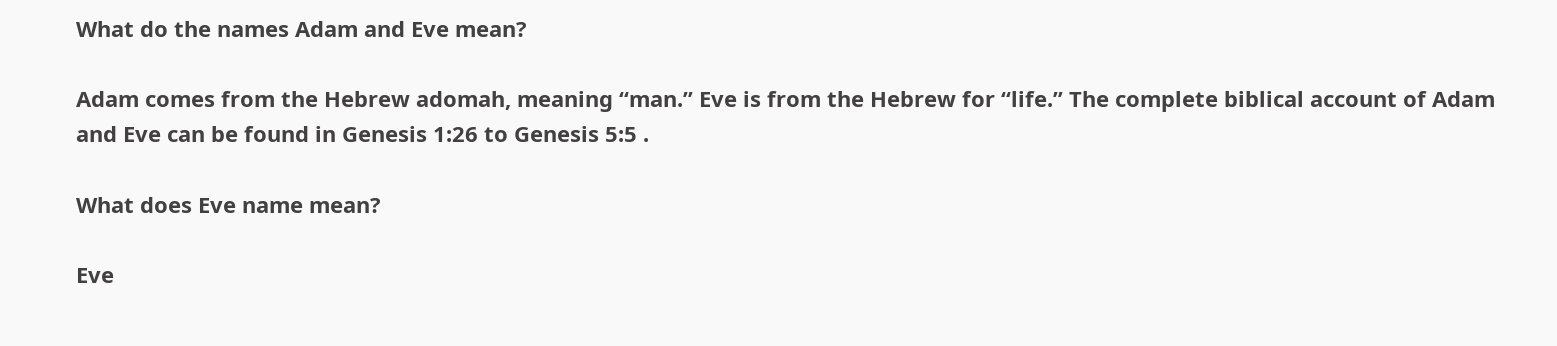What do the names Adam and Eve mean?

Adam comes from the Hebrew adomah, meaning “man.” Eve is from the Hebrew for “life.” The complete biblical account of Adam and Eve can be found in Genesis 1:26 to Genesis 5:5 .

What does Eve name mean?

Eve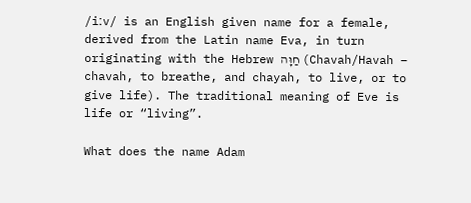/iːv/ is an English given name for a female, derived from the Latin name Eva, in turn originating with the Hebrew חַוָּה (Chavah/Havah – chavah, to breathe, and chayah, to live, or to give life). The traditional meaning of Eve is life or “living”.

What does the name Adam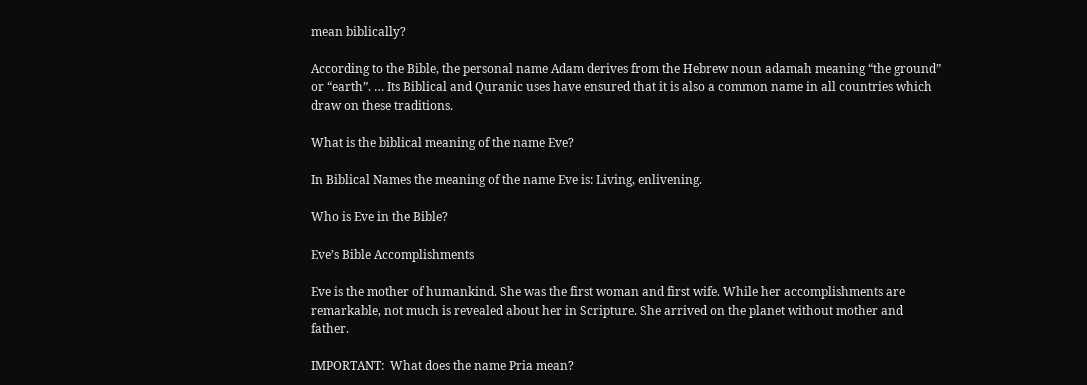mean biblically?

According to the Bible, the personal name Adam derives from the Hebrew noun adamah meaning “the ground” or “earth”. … Its Biblical and Quranic uses have ensured that it is also a common name in all countries which draw on these traditions.

What is the biblical meaning of the name Eve?

In Biblical Names the meaning of the name Eve is: Living, enlivening.

Who is Eve in the Bible?

Eve’s Bible Accomplishments

Eve is the mother of humankind. She was the first woman and first wife. While her accomplishments are remarkable, not much is revealed about her in Scripture. She arrived on the planet without mother and father.

IMPORTANT:  What does the name Pria mean?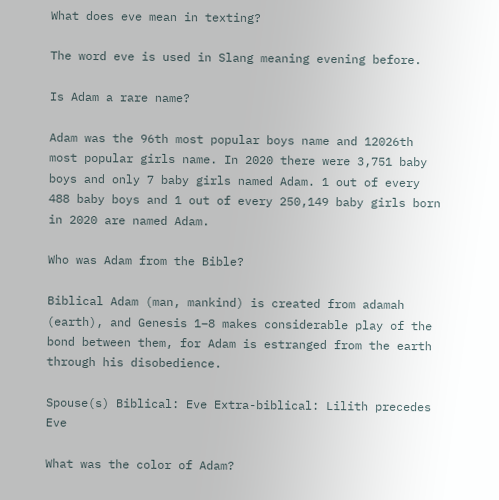What does eve mean in texting?

The word eve is used in Slang meaning evening before.

Is Adam a rare name?

Adam was the 96th most popular boys name and 12026th most popular girls name. In 2020 there were 3,751 baby boys and only 7 baby girls named Adam. 1 out of every 488 baby boys and 1 out of every 250,149 baby girls born in 2020 are named Adam.

Who was Adam from the Bible?

Biblical Adam (man, mankind) is created from adamah (earth), and Genesis 1–8 makes considerable play of the bond between them, for Adam is estranged from the earth through his disobedience.

Spouse(s) Biblical: Eve Extra-biblical: Lilith precedes Eve

What was the color of Adam?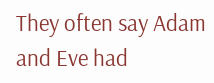They often say Adam and Eve had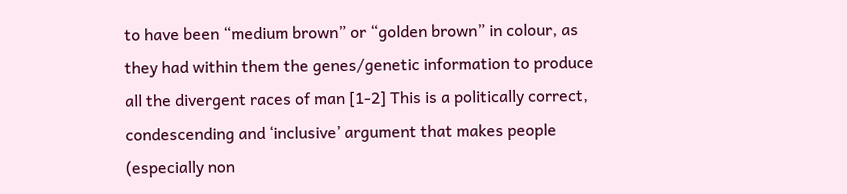to have been “medium brown” or “golden brown” in colour, as they had within them the genes/genetic information to produce all the divergent races of man [1-2] This is a politically correct, condescending and ‘inclusive’ argument that makes people (especially non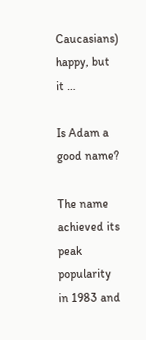Caucasians) happy, but it …

Is Adam a good name?

The name achieved its peak popularity in 1983 and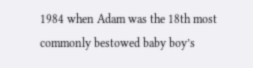1984 when Adam was the 18th most commonly bestowed baby boy’s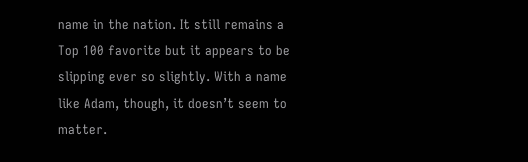name in the nation. It still remains a Top 100 favorite but it appears to be slipping ever so slightly. With a name like Adam, though, it doesn’t seem to matter.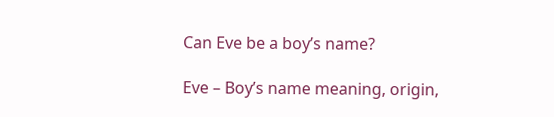Can Eve be a boy’s name?

Eve – Boy’s name meaning, origin,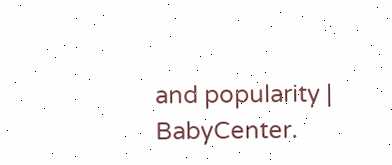and popularity | BabyCenter.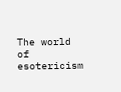The world of esotericism